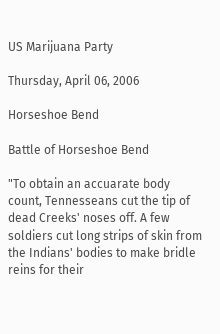US Marijuana Party

Thursday, April 06, 2006

Horseshoe Bend

Battle of Horseshoe Bend

"To obtain an accuarate body count, Tennesseans cut the tip of dead Creeks' noses off. A few soldiers cut long strips of skin from the Indians' bodies to make bridle reins for their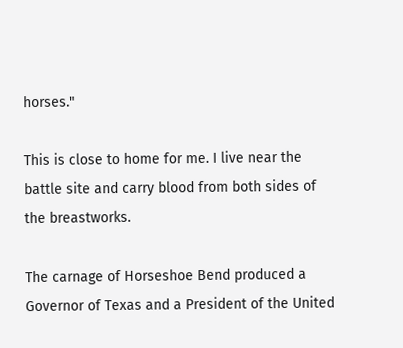horses."

This is close to home for me. I live near the battle site and carry blood from both sides of the breastworks.

The carnage of Horseshoe Bend produced a Governor of Texas and a President of the United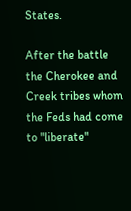States.

After the battle the Cherokee and Creek tribes whom the Feds had come to "liberate"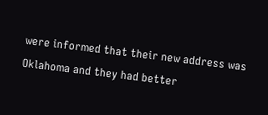were informed that their new address was Oklahoma and they had better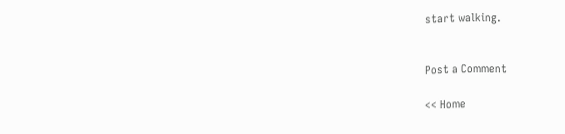start walking.


Post a Comment

<< Home